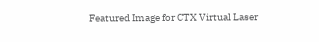Featured Image for CTX Virtual Laser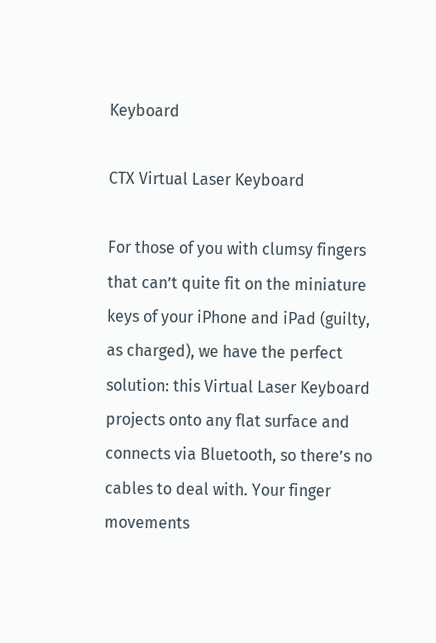Keyboard

CTX Virtual Laser Keyboard

For those of you with clumsy fingers that can’t quite fit on the miniature keys of your iPhone and iPad (guilty, as charged), we have the perfect solution: this Virtual Laser Keyboard projects onto any flat surface and connects via Bluetooth, so there’s no cables to deal with. Your finger movements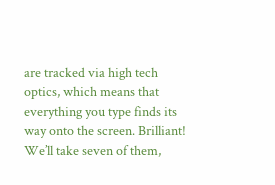are tracked via high tech optics, which means that everything you type finds its way onto the screen. Brilliant! We’ll take seven of them,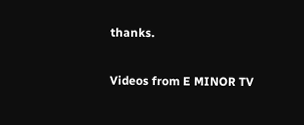thanks.

Videos from E MINOR TV